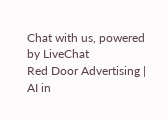Chat with us, powered by LiveChat
Red Door Advertising | AI in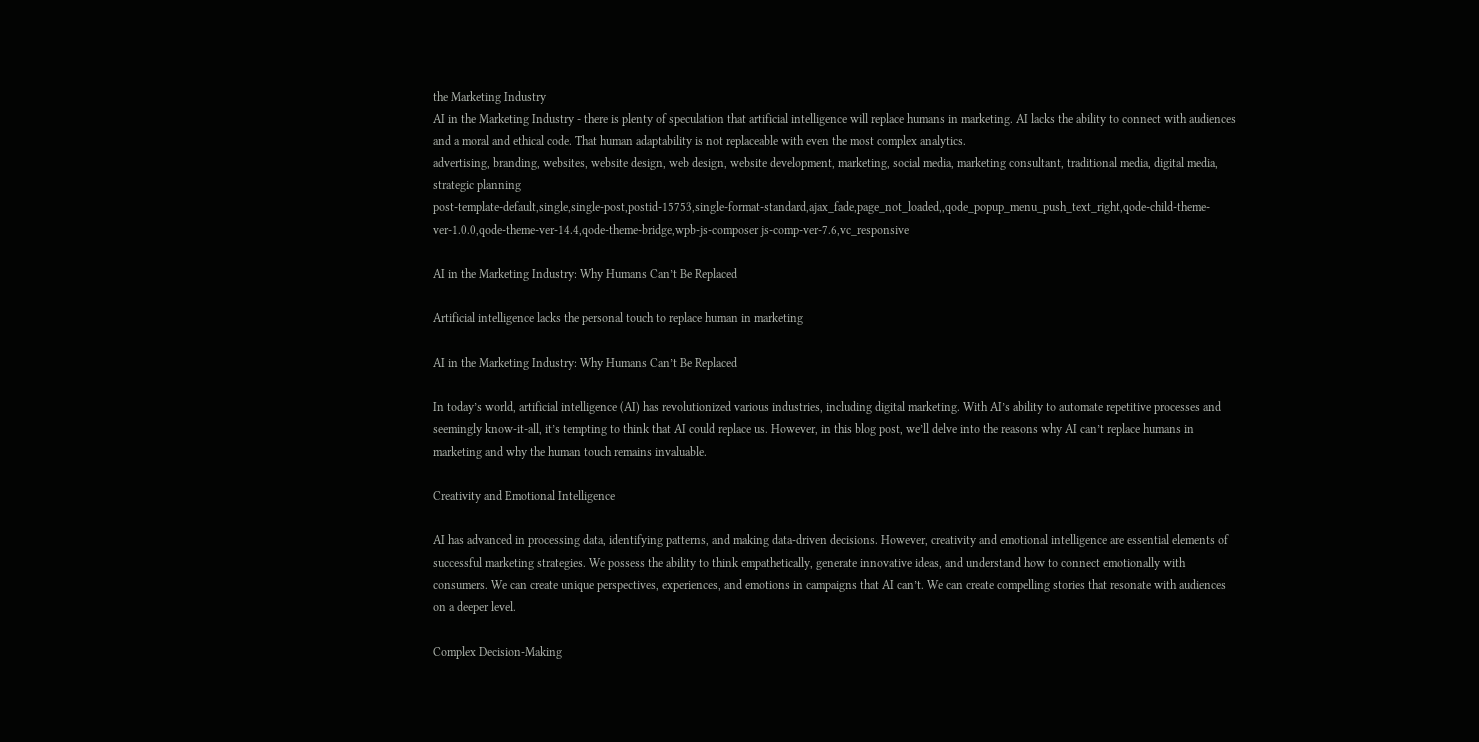the Marketing Industry
AI in the Marketing Industry - there is plenty of speculation that artificial intelligence will replace humans in marketing. AI lacks the ability to connect with audiences and a moral and ethical code. That human adaptability is not replaceable with even the most complex analytics.
advertising, branding, websites, website design, web design, website development, marketing, social media, marketing consultant, traditional media, digital media, strategic planning
post-template-default,single,single-post,postid-15753,single-format-standard,ajax_fade,page_not_loaded,,qode_popup_menu_push_text_right,qode-child-theme-ver-1.0.0,qode-theme-ver-14.4,qode-theme-bridge,wpb-js-composer js-comp-ver-7.6,vc_responsive

AI in the Marketing Industry: Why Humans Can’t Be Replaced

Artificial intelligence lacks the personal touch to replace human in marketing

AI in the Marketing Industry: Why Humans Can’t Be Replaced

In today’s world, artificial intelligence (AI) has revolutionized various industries, including digital marketing. With AI’s ability to automate repetitive processes and seemingly know-it-all, it’s tempting to think that AI could replace us. However, in this blog post, we’ll delve into the reasons why AI can’t replace humans in marketing and why the human touch remains invaluable.

Creativity and Emotional Intelligence

AI has advanced in processing data, identifying patterns, and making data-driven decisions. However, creativity and emotional intelligence are essential elements of successful marketing strategies. We possess the ability to think empathetically, generate innovative ideas, and understand how to connect emotionally with consumers. We can create unique perspectives, experiences, and emotions in campaigns that AI can’t. We can create compelling stories that resonate with audiences on a deeper level.

Complex Decision-Making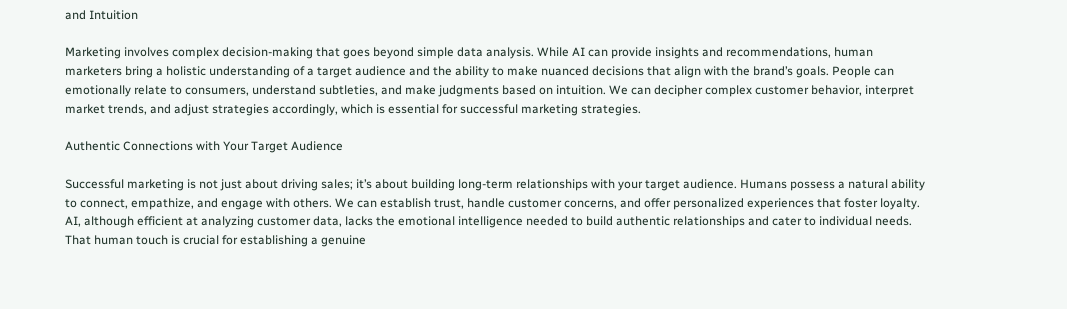and Intuition

Marketing involves complex decision-making that goes beyond simple data analysis. While AI can provide insights and recommendations, human marketers bring a holistic understanding of a target audience and the ability to make nuanced decisions that align with the brand’s goals. People can emotionally relate to consumers, understand subtleties, and make judgments based on intuition. We can decipher complex customer behavior, interpret market trends, and adjust strategies accordingly, which is essential for successful marketing strategies.

Authentic Connections with Your Target Audience

Successful marketing is not just about driving sales; it’s about building long-term relationships with your target audience. Humans possess a natural ability to connect, empathize, and engage with others. We can establish trust, handle customer concerns, and offer personalized experiences that foster loyalty. AI, although efficient at analyzing customer data, lacks the emotional intelligence needed to build authentic relationships and cater to individual needs. That human touch is crucial for establishing a genuine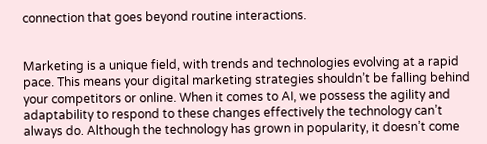connection that goes beyond routine interactions.


Marketing is a unique field, with trends and technologies evolving at a rapid pace. This means your digital marketing strategies shouldn’t be falling behind your competitors or online. When it comes to AI, we possess the agility and adaptability to respond to these changes effectively the technology can’t always do. Although the technology has grown in popularity, it doesn’t come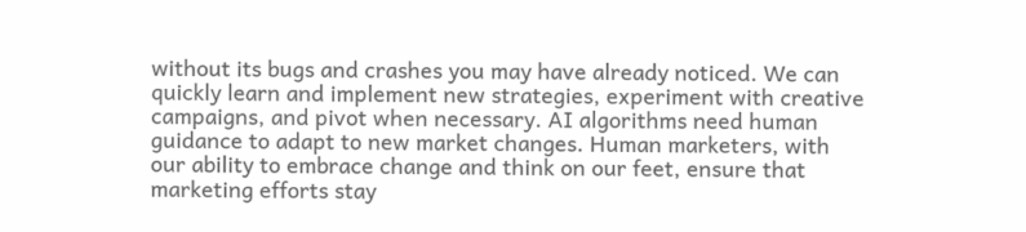without its bugs and crashes you may have already noticed. We can quickly learn and implement new strategies, experiment with creative campaigns, and pivot when necessary. AI algorithms need human guidance to adapt to new market changes. Human marketers, with our ability to embrace change and think on our feet, ensure that marketing efforts stay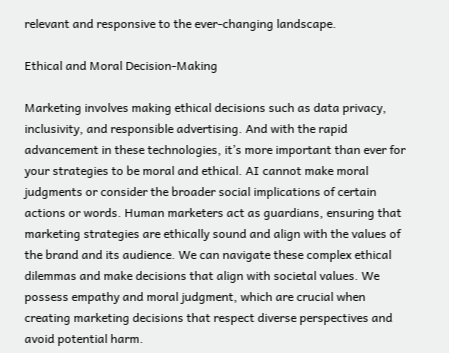relevant and responsive to the ever-changing landscape.

Ethical and Moral Decision-Making

Marketing involves making ethical decisions such as data privacy, inclusivity, and responsible advertising. And with the rapid advancement in these technologies, it’s more important than ever for your strategies to be moral and ethical. AI cannot make moral judgments or consider the broader social implications of certain actions or words. Human marketers act as guardians, ensuring that marketing strategies are ethically sound and align with the values of the brand and its audience. We can navigate these complex ethical dilemmas and make decisions that align with societal values. We possess empathy and moral judgment, which are crucial when creating marketing decisions that respect diverse perspectives and avoid potential harm.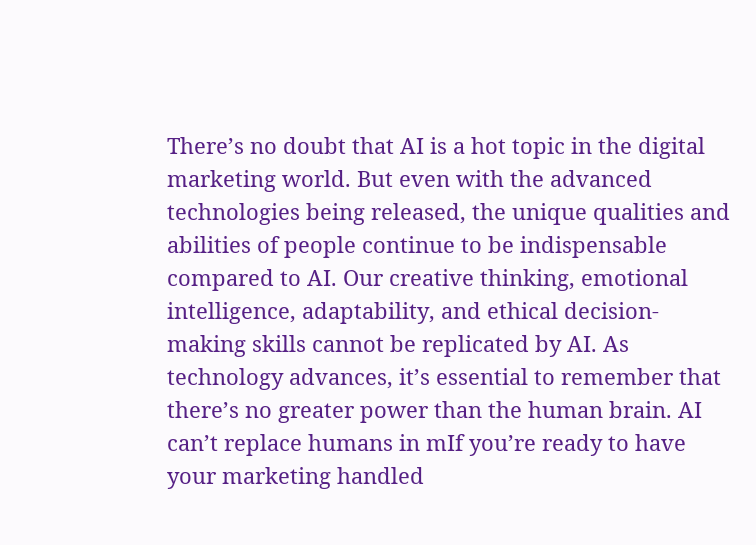There’s no doubt that AI is a hot topic in the digital marketing world. But even with the advanced technologies being released, the unique qualities and abilities of people continue to be indispensable compared to AI. Our creative thinking, emotional intelligence, adaptability, and ethical decision-making skills cannot be replicated by AI. As technology advances, it’s essential to remember that there’s no greater power than the human brain. AI can’t replace humans in mIf you’re ready to have your marketing handled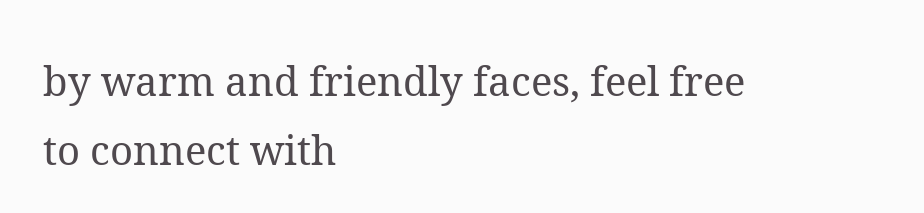by warm and friendly faces, feel free to connect with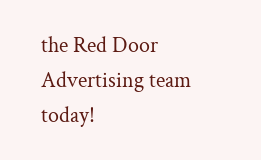the Red Door Advertising team today!